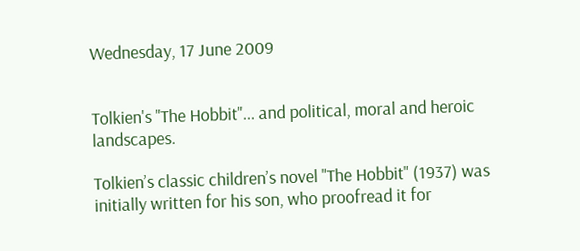Wednesday, 17 June 2009


Tolkien's "The Hobbit"... and political, moral and heroic landscapes.

Tolkien’s classic children’s novel "The Hobbit" (1937) was initially written for his son, who proofread it for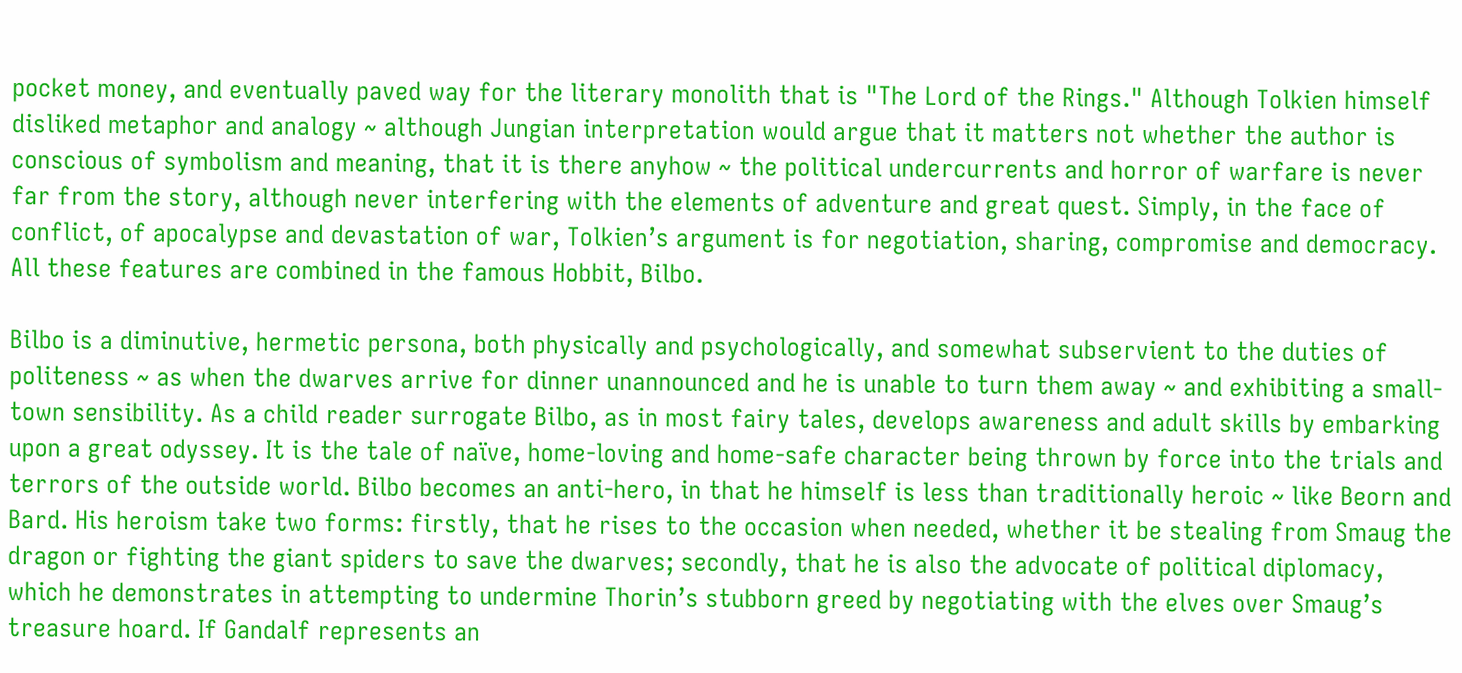pocket money, and eventually paved way for the literary monolith that is "The Lord of the Rings." Although Tolkien himself disliked metaphor and analogy ~ although Jungian interpretation would argue that it matters not whether the author is conscious of symbolism and meaning, that it is there anyhow ~ the political undercurrents and horror of warfare is never far from the story, although never interfering with the elements of adventure and great quest. Simply, in the face of conflict, of apocalypse and devastation of war, Tolkien’s argument is for negotiation, sharing, compromise and democracy. All these features are combined in the famous Hobbit, Bilbo.

Bilbo is a diminutive, hermetic persona, both physically and psychologically, and somewhat subservient to the duties of politeness ~ as when the dwarves arrive for dinner unannounced and he is unable to turn them away ~ and exhibiting a small-town sensibility. As a child reader surrogate Bilbo, as in most fairy tales, develops awareness and adult skills by embarking upon a great odyssey. It is the tale of naïve, home-loving and home-safe character being thrown by force into the trials and terrors of the outside world. Bilbo becomes an anti-hero, in that he himself is less than traditionally heroic ~ like Beorn and Bard. His heroism take two forms: firstly, that he rises to the occasion when needed, whether it be stealing from Smaug the dragon or fighting the giant spiders to save the dwarves; secondly, that he is also the advocate of political diplomacy, which he demonstrates in attempting to undermine Thorin’s stubborn greed by negotiating with the elves over Smaug’s treasure hoard. If Gandalf represents an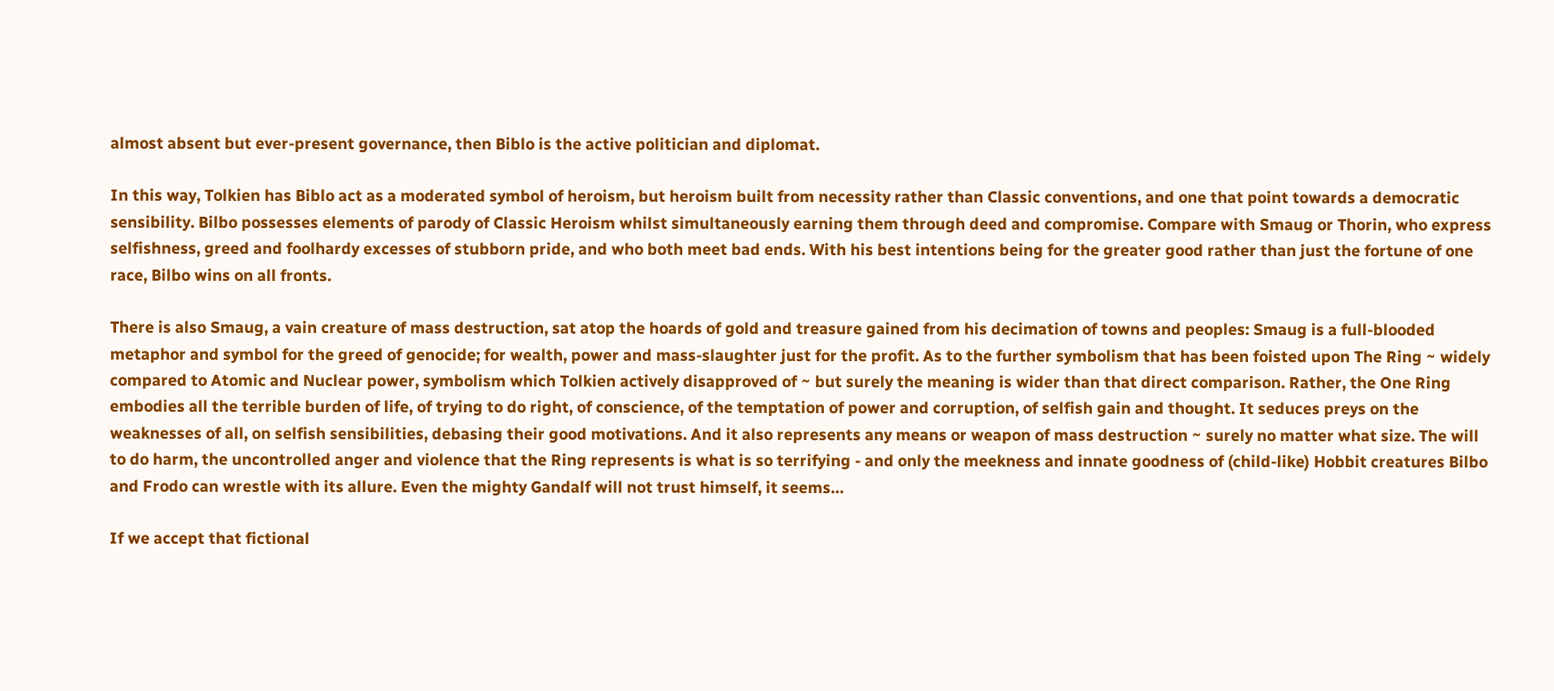almost absent but ever-present governance, then Biblo is the active politician and diplomat.

In this way, Tolkien has Biblo act as a moderated symbol of heroism, but heroism built from necessity rather than Classic conventions, and one that point towards a democratic sensibility. Bilbo possesses elements of parody of Classic Heroism whilst simultaneously earning them through deed and compromise. Compare with Smaug or Thorin, who express selfishness, greed and foolhardy excesses of stubborn pride, and who both meet bad ends. With his best intentions being for the greater good rather than just the fortune of one race, Bilbo wins on all fronts.

There is also Smaug, a vain creature of mass destruction, sat atop the hoards of gold and treasure gained from his decimation of towns and peoples: Smaug is a full-blooded metaphor and symbol for the greed of genocide; for wealth, power and mass-slaughter just for the profit. As to the further symbolism that has been foisted upon The Ring ~ widely compared to Atomic and Nuclear power, symbolism which Tolkien actively disapproved of ~ but surely the meaning is wider than that direct comparison. Rather, the One Ring embodies all the terrible burden of life, of trying to do right, of conscience, of the temptation of power and corruption, of selfish gain and thought. It seduces preys on the weaknesses of all, on selfish sensibilities, debasing their good motivations. And it also represents any means or weapon of mass destruction ~ surely no matter what size. The will to do harm, the uncontrolled anger and violence that the Ring represents is what is so terrifying - and only the meekness and innate goodness of (child-like) Hobbit creatures Bilbo and Frodo can wrestle with its allure. Even the mighty Gandalf will not trust himself, it seems…

If we accept that fictional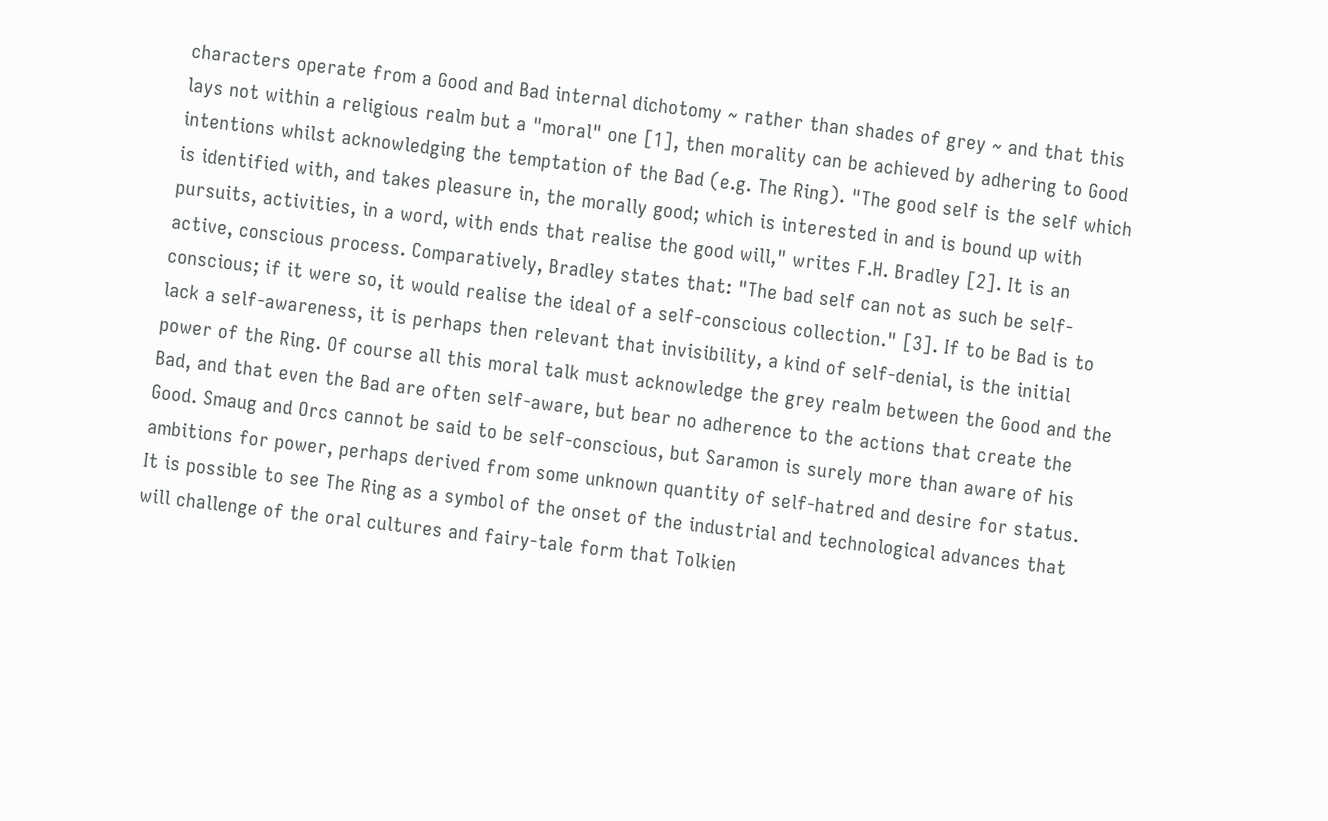characters operate from a Good and Bad internal dichotomy ~ rather than shades of grey ~ and that this lays not within a religious realm but a "moral" one [1], then morality can be achieved by adhering to Good intentions whilst acknowledging the temptation of the Bad (e.g. The Ring). "The good self is the self which is identified with, and takes pleasure in, the morally good; which is interested in and is bound up with pursuits, activities, in a word, with ends that realise the good will," writes F.H. Bradley [2]. It is an active, conscious process. Comparatively, Bradley states that: "The bad self can not as such be self-conscious; if it were so, it would realise the ideal of a self-conscious collection." [3]. If to be Bad is to lack a self-awareness, it is perhaps then relevant that invisibility, a kind of self-denial, is the initial power of the Ring. Of course all this moral talk must acknowledge the grey realm between the Good and the Bad, and that even the Bad are often self-aware, but bear no adherence to the actions that create the Good. Smaug and Orcs cannot be said to be self-conscious, but Saramon is surely more than aware of his ambitions for power, perhaps derived from some unknown quantity of self-hatred and desire for status.
It is possible to see The Ring as a symbol of the onset of the industrial and technological advances that will challenge of the oral cultures and fairy-tale form that Tolkien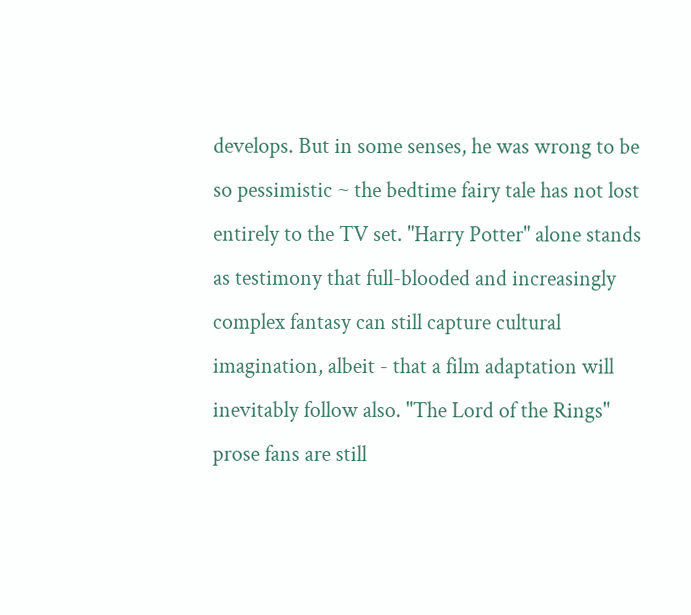develops. But in some senses, he was wrong to be so pessimistic ~ the bedtime fairy tale has not lost entirely to the TV set. "Harry Potter" alone stands as testimony that full-blooded and increasingly complex fantasy can still capture cultural imagination, albeit - that a film adaptation will inevitably follow also. "The Lord of the Rings" prose fans are still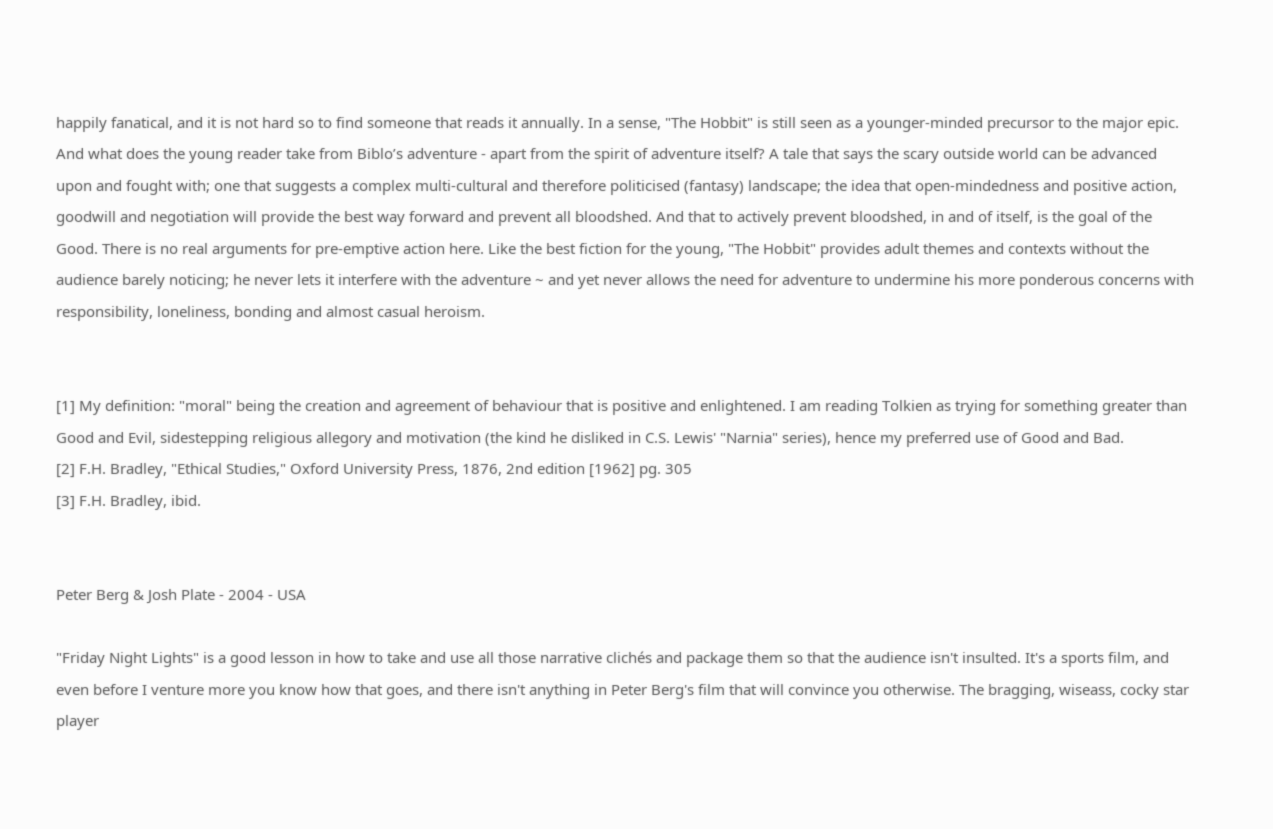happily fanatical, and it is not hard so to find someone that reads it annually. In a sense, "The Hobbit" is still seen as a younger-minded precursor to the major epic. And what does the young reader take from Biblo’s adventure - apart from the spirit of adventure itself? A tale that says the scary outside world can be advanced upon and fought with; one that suggests a complex multi-cultural and therefore politicised (fantasy) landscape; the idea that open-mindedness and positive action, goodwill and negotiation will provide the best way forward and prevent all bloodshed. And that to actively prevent bloodshed, in and of itself, is the goal of the Good. There is no real arguments for pre-emptive action here. Like the best fiction for the young, "The Hobbit" provides adult themes and contexts without the audience barely noticing; he never lets it interfere with the adventure ~ and yet never allows the need for adventure to undermine his more ponderous concerns with responsibility, loneliness, bonding and almost casual heroism.


[1] My definition: "moral" being the creation and agreement of behaviour that is positive and enlightened. I am reading Tolkien as trying for something greater than Good and Evil, sidestepping religious allegory and motivation (the kind he disliked in C.S. Lewis' "Narnia" series), hence my preferred use of Good and Bad.
[2] F.H. Bradley, "Ethical Studies," Oxford University Press, 1876, 2nd edition [1962] pg. 305
[3] F.H. Bradley, ibid.


Peter Berg & Josh Plate - 2004 - USA

"Friday Night Lights" is a good lesson in how to take and use all those narrative clichés and package them so that the audience isn't insulted. It's a sports film, and even before I venture more you know how that goes, and there isn't anything in Peter Berg's film that will convince you otherwise. The bragging, wiseass, cocky star player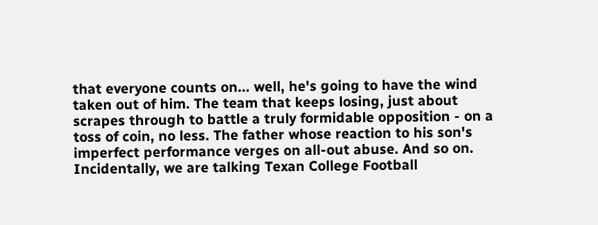that everyone counts on... well, he's going to have the wind taken out of him. The team that keeps losing, just about scrapes through to battle a truly formidable opposition - on a toss of coin, no less. The father whose reaction to his son's imperfect performance verges on all-out abuse. And so on. Incidentally, we are talking Texan College Football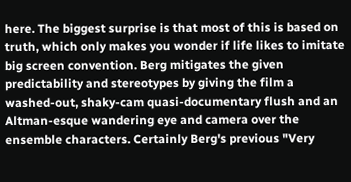here. The biggest surprise is that most of this is based on truth, which only makes you wonder if life likes to imitate big screen convention. Berg mitigates the given predictability and stereotypes by giving the film a washed-out, shaky-cam quasi-documentary flush and an Altman-esque wandering eye and camera over the ensemble characters. Certainly Berg's previous "Very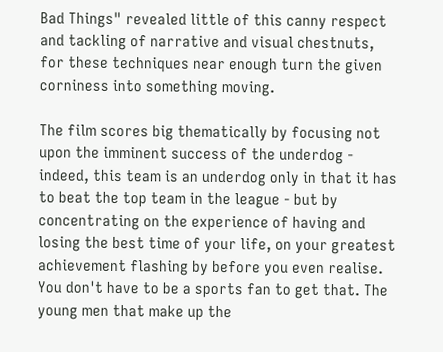Bad Things" revealed little of this canny respect and tackling of narrative and visual chestnuts, for these techniques near enough turn the given corniness into something moving.

The film scores big thematically by focusing not upon the imminent success of the underdog - indeed, this team is an underdog only in that it has to beat the top team in the league - but by concentrating on the experience of having and losing the best time of your life, on your greatest achievement flashing by before you even realise. You don't have to be a sports fan to get that. The young men that make up the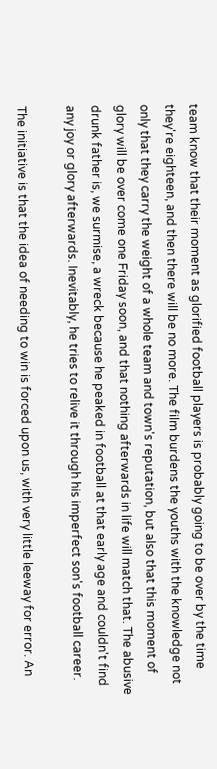team know that their moment as glorified football players is probably going to be over by the time they're eighteen, and then there will be no more. The film burdens the youths with the knowledge not only that they carry the weight of a whole team and town's reputation, but also that this moment of glory will be over come one Friday soon, and that nothing afterwards in life will match that. The abusive drunk father is, we surmise, a wreck because he peaked in football at that early age and couldn't find any joy or glory afterwards. Inevitably, he tries to relive it through his imperfect son's football career.

The initiative is that the idea of needing to win is forced upon us, with very little leeway for error. An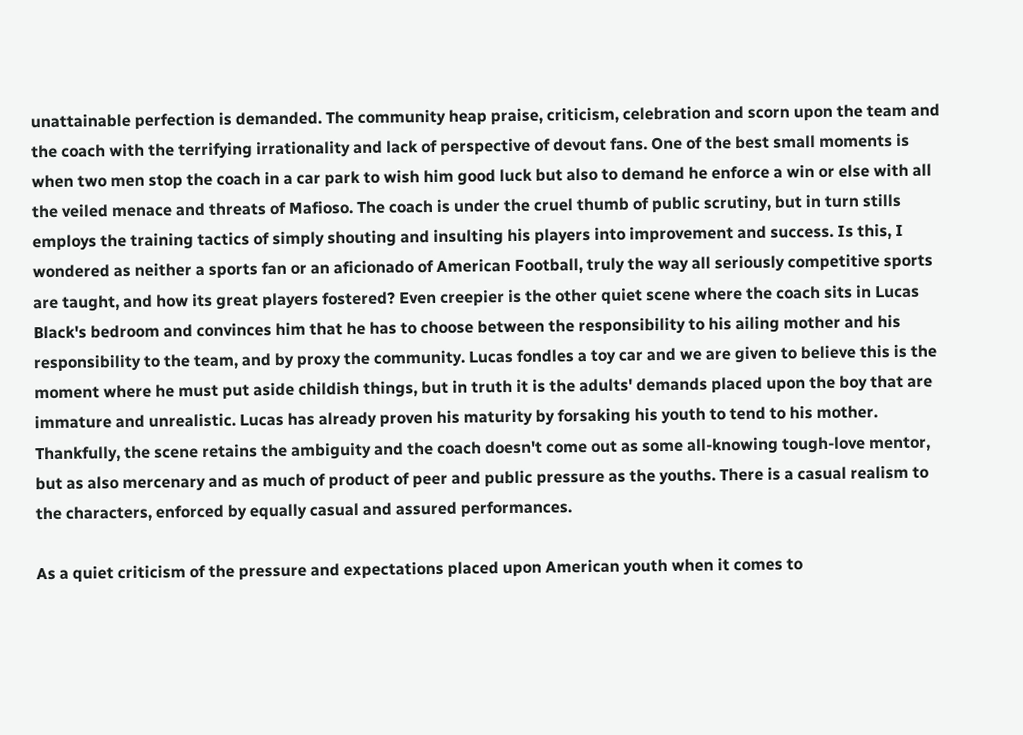unattainable perfection is demanded. The community heap praise, criticism, celebration and scorn upon the team and the coach with the terrifying irrationality and lack of perspective of devout fans. One of the best small moments is when two men stop the coach in a car park to wish him good luck but also to demand he enforce a win or else with all the veiled menace and threats of Mafioso. The coach is under the cruel thumb of public scrutiny, but in turn stills employs the training tactics of simply shouting and insulting his players into improvement and success. Is this, I wondered as neither a sports fan or an aficionado of American Football, truly the way all seriously competitive sports are taught, and how its great players fostered? Even creepier is the other quiet scene where the coach sits in Lucas Black's bedroom and convinces him that he has to choose between the responsibility to his ailing mother and his responsibility to the team, and by proxy the community. Lucas fondles a toy car and we are given to believe this is the moment where he must put aside childish things, but in truth it is the adults' demands placed upon the boy that are immature and unrealistic. Lucas has already proven his maturity by forsaking his youth to tend to his mother. Thankfully, the scene retains the ambiguity and the coach doesn't come out as some all-knowing tough-love mentor, but as also mercenary and as much of product of peer and public pressure as the youths. There is a casual realism to the characters, enforced by equally casual and assured performances.

As a quiet criticism of the pressure and expectations placed upon American youth when it comes to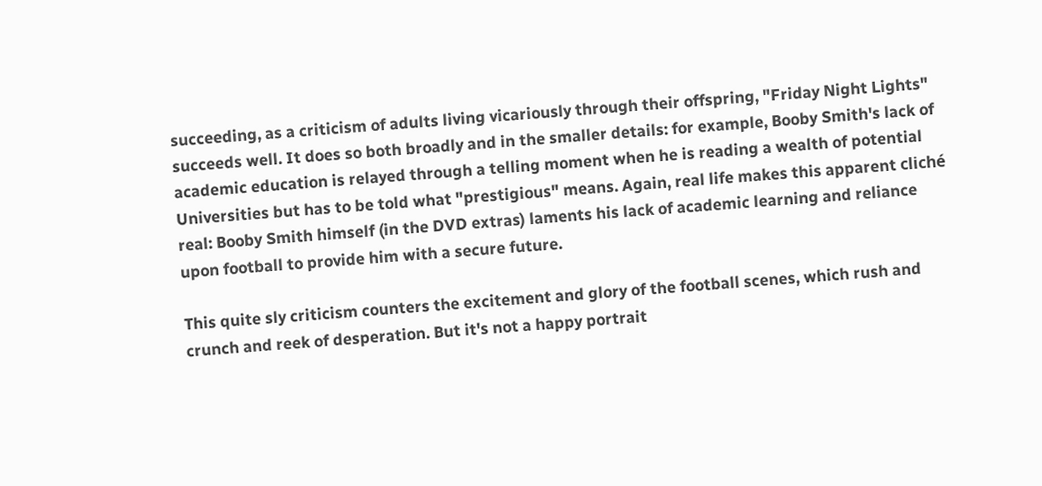succeeding, as a criticism of adults living vicariously through their offspring, "Friday Night Lights" succeeds well. It does so both broadly and in the smaller details: for example, Booby Smith's lack of academic education is relayed through a telling moment when he is reading a wealth of potential Universities but has to be told what "prestigious" means. Again, real life makes this apparent cliché real: Booby Smith himself (in the DVD extras) laments his lack of academic learning and reliance upon football to provide him with a secure future.

This quite sly criticism counters the excitement and glory of the football scenes, which rush and crunch and reek of desperation. But it's not a happy portrait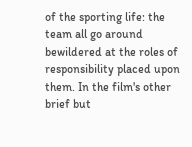of the sporting life: the team all go around bewildered at the roles of responsibility placed upon them. In the film's other brief but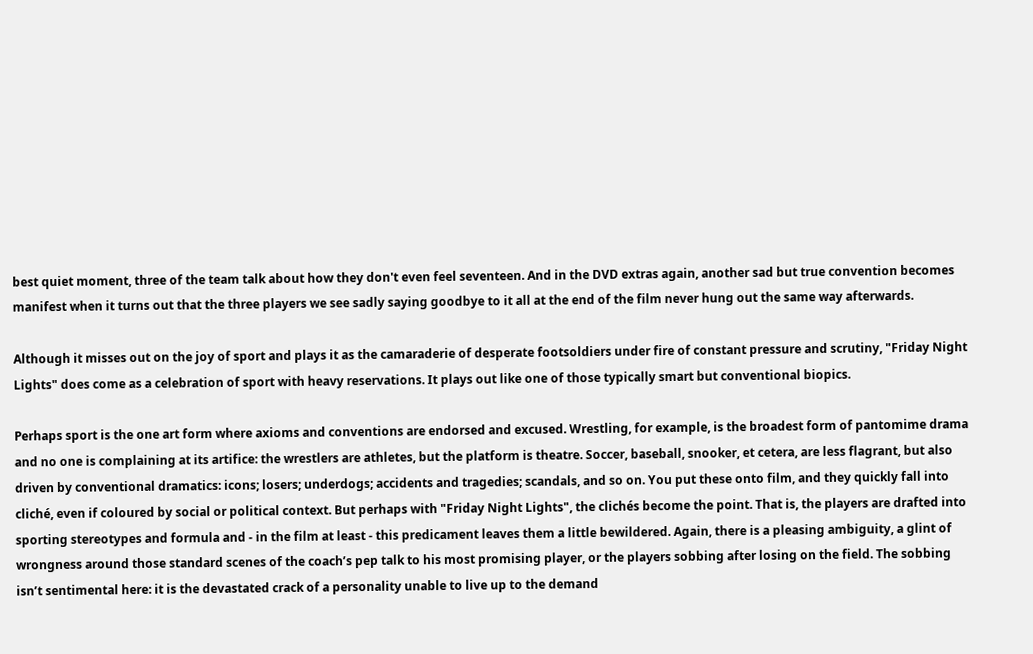best quiet moment, three of the team talk about how they don't even feel seventeen. And in the DVD extras again, another sad but true convention becomes manifest when it turns out that the three players we see sadly saying goodbye to it all at the end of the film never hung out the same way afterwards.

Although it misses out on the joy of sport and plays it as the camaraderie of desperate footsoldiers under fire of constant pressure and scrutiny, "Friday Night Lights" does come as a celebration of sport with heavy reservations. It plays out like one of those typically smart but conventional biopics.

Perhaps sport is the one art form where axioms and conventions are endorsed and excused. Wrestling, for example, is the broadest form of pantomime drama and no one is complaining at its artifice: the wrestlers are athletes, but the platform is theatre. Soccer, baseball, snooker, et cetera, are less flagrant, but also driven by conventional dramatics: icons; losers; underdogs; accidents and tragedies; scandals, and so on. You put these onto film, and they quickly fall into cliché, even if coloured by social or political context. But perhaps with "Friday Night Lights", the clichés become the point. That is, the players are drafted into sporting stereotypes and formula and - in the film at least - this predicament leaves them a little bewildered. Again, there is a pleasing ambiguity, a glint of wrongness around those standard scenes of the coach’s pep talk to his most promising player, or the players sobbing after losing on the field. The sobbing isn’t sentimental here: it is the devastated crack of a personality unable to live up to the demand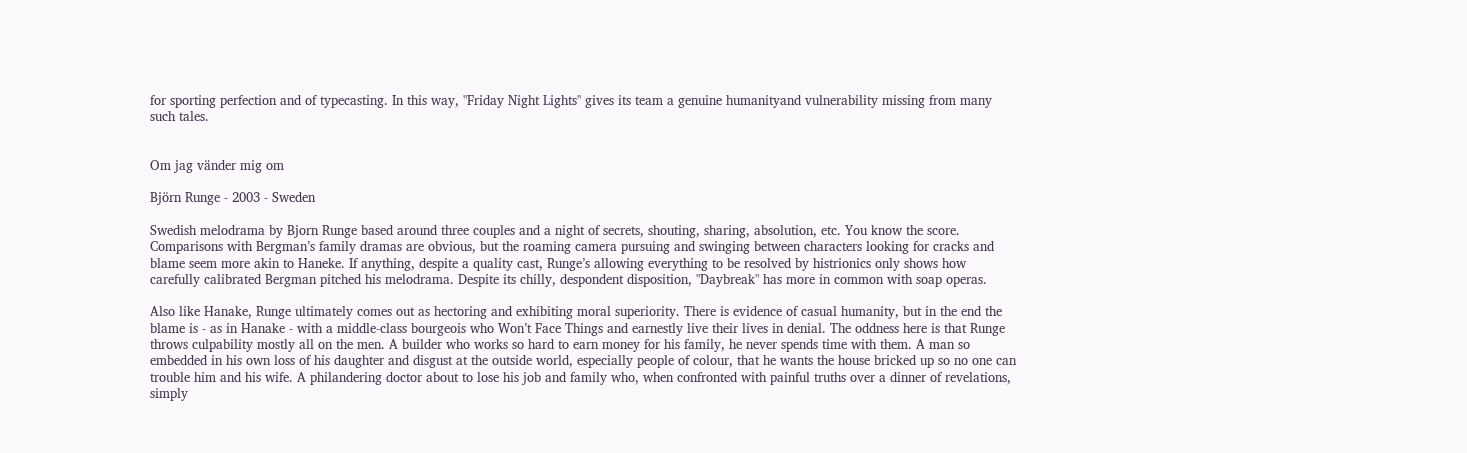for sporting perfection and of typecasting. In this way, "Friday Night Lights" gives its team a genuine humanityand vulnerability missing from many such tales.


Om jag vänder mig om

Björn Runge - 2003 - Sweden

Swedish melodrama by Bjorn Runge based around three couples and a night of secrets, shouting, sharing, absolution, etc. You know the score. Comparisons with Bergman’s family dramas are obvious, but the roaming camera pursuing and swinging between characters looking for cracks and blame seem more akin to Haneke. If anything, despite a quality cast, Runge’s allowing everything to be resolved by histrionics only shows how carefully calibrated Bergman pitched his melodrama. Despite its chilly, despondent disposition, "Daybreak" has more in common with soap operas.

Also like Hanake, Runge ultimately comes out as hectoring and exhibiting moral superiority. There is evidence of casual humanity, but in the end the blame is - as in Hanake - with a middle-class bourgeois who Won’t Face Things and earnestly live their lives in denial. The oddness here is that Runge throws culpability mostly all on the men. A builder who works so hard to earn money for his family, he never spends time with them. A man so embedded in his own loss of his daughter and disgust at the outside world, especially people of colour, that he wants the house bricked up so no one can trouble him and his wife. A philandering doctor about to lose his job and family who, when confronted with painful truths over a dinner of revelations, simply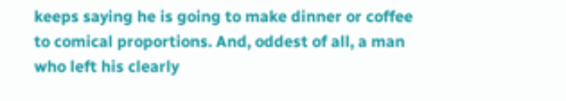keeps saying he is going to make dinner or coffee to comical proportions. And, oddest of all, a man who left his clearly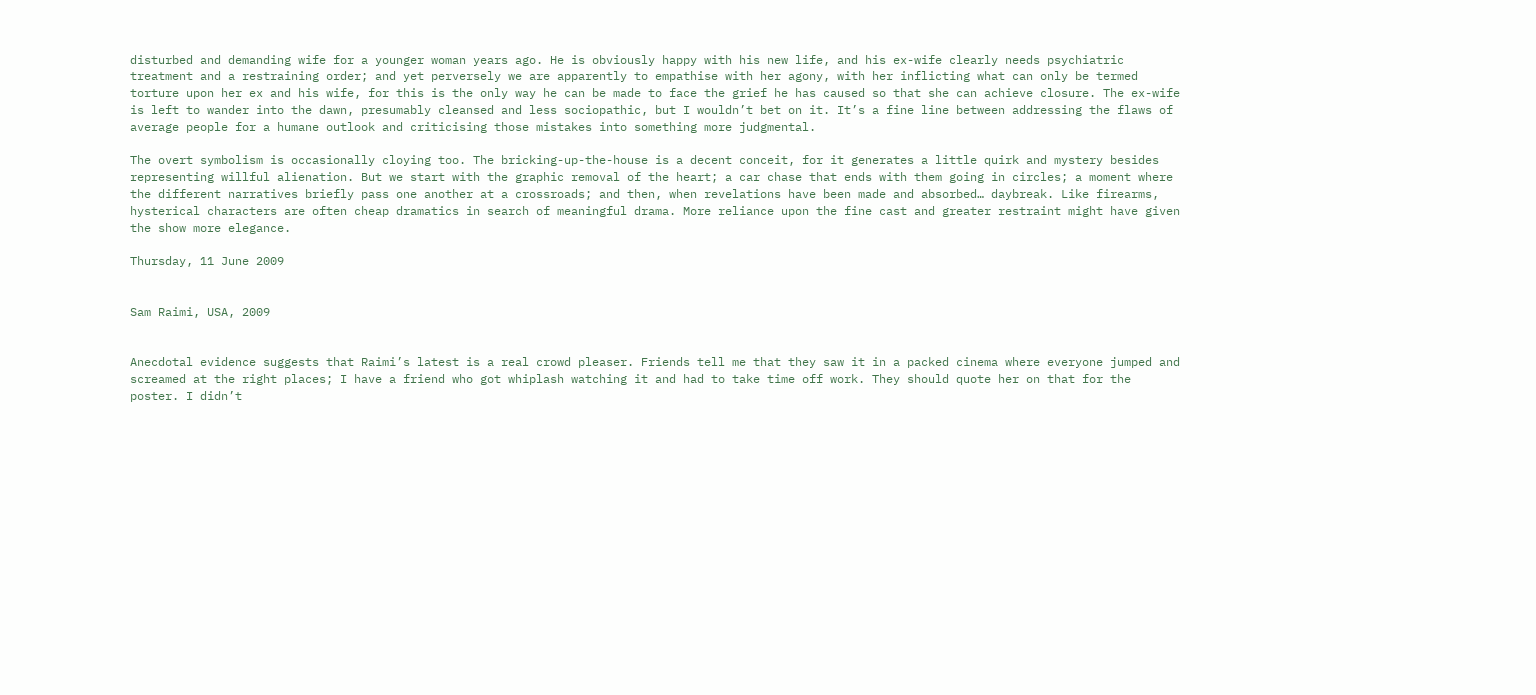disturbed and demanding wife for a younger woman years ago. He is obviously happy with his new life, and his ex-wife clearly needs psychiatric treatment and a restraining order; and yet perversely we are apparently to empathise with her agony, with her inflicting what can only be termed torture upon her ex and his wife, for this is the only way he can be made to face the grief he has caused so that she can achieve closure. The ex-wife is left to wander into the dawn, presumably cleansed and less sociopathic, but I wouldn’t bet on it. It’s a fine line between addressing the flaws of average people for a humane outlook and criticising those mistakes into something more judgmental.

The overt symbolism is occasionally cloying too. The bricking-up-the-house is a decent conceit, for it generates a little quirk and mystery besides representing willful alienation. But we start with the graphic removal of the heart; a car chase that ends with them going in circles; a moment where the different narratives briefly pass one another at a crossroads; and then, when revelations have been made and absorbed… daybreak. Like firearms, hysterical characters are often cheap dramatics in search of meaningful drama. More reliance upon the fine cast and greater restraint might have given the show more elegance.

Thursday, 11 June 2009


Sam Raimi, USA, 2009


Anecdotal evidence suggests that Raimi’s latest is a real crowd pleaser. Friends tell me that they saw it in a packed cinema where everyone jumped and screamed at the right places; I have a friend who got whiplash watching it and had to take time off work. They should quote her on that for the poster. I didn’t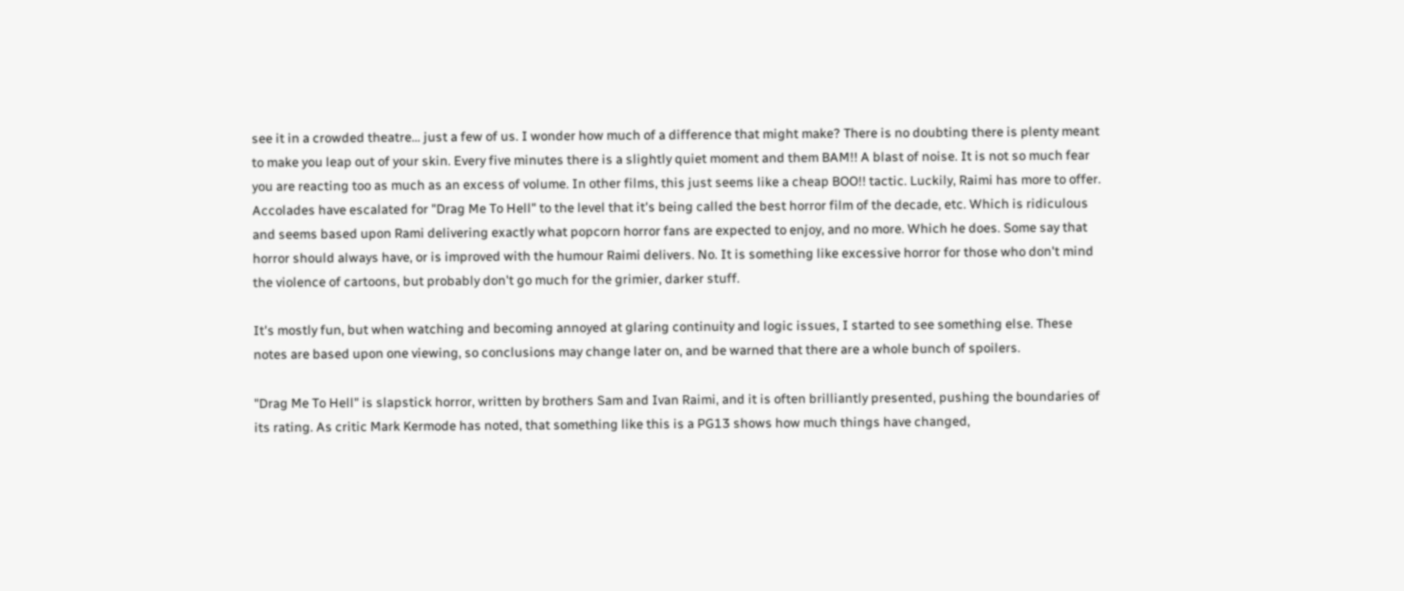see it in a crowded theatre… just a few of us. I wonder how much of a difference that might make? There is no doubting there is plenty meant to make you leap out of your skin. Every five minutes there is a slightly quiet moment and them BAM!! A blast of noise. It is not so much fear you are reacting too as much as an excess of volume. In other films, this just seems like a cheap BOO!! tactic. Luckily, Raimi has more to offer. Accolades have escalated for "Drag Me To Hell" to the level that it's being called the best horror film of the decade, etc. Which is ridiculous and seems based upon Rami delivering exactly what popcorn horror fans are expected to enjoy, and no more. Which he does. Some say that horror should always have, or is improved with the humour Raimi delivers. No. It is something like excessive horror for those who don't mind the violence of cartoons, but probably don't go much for the grimier, darker stuff.

It's mostly fun, but when watching and becoming annoyed at glaring continuity and logic issues, I started to see something else. These notes are based upon one viewing, so conclusions may change later on, and be warned that there are a whole bunch of spoilers.

"Drag Me To Hell" is slapstick horror, written by brothers Sam and Ivan Raimi, and it is often brilliantly presented, pushing the boundaries of its rating. As critic Mark Kermode has noted, that something like this is a PG13 shows how much things have changed,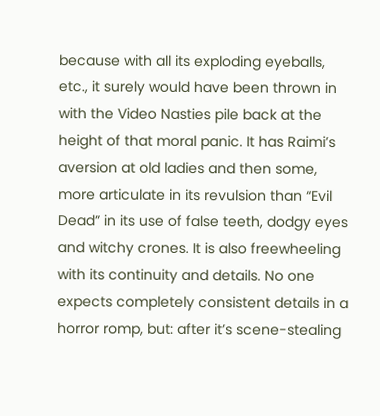because with all its exploding eyeballs, etc., it surely would have been thrown in with the Video Nasties pile back at the height of that moral panic. It has Raimi’s aversion at old ladies and then some, more articulate in its revulsion than “Evil Dead” in its use of false teeth, dodgy eyes and witchy crones. It is also freewheeling with its continuity and details. No one expects completely consistent details in a horror romp, but: after it’s scene-stealing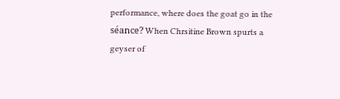performance, where does the goat go in the séance? When Chrsitine Brown spurts a geyser of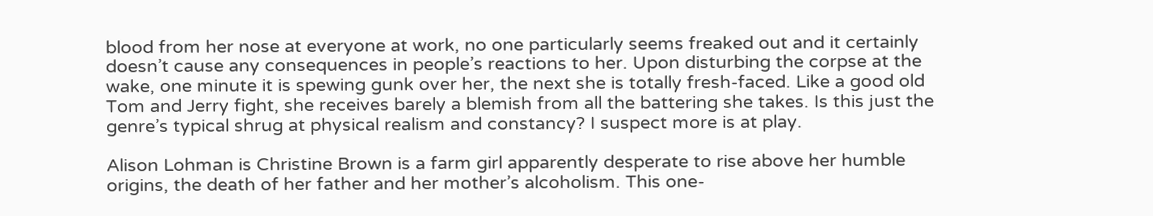blood from her nose at everyone at work, no one particularly seems freaked out and it certainly doesn’t cause any consequences in people’s reactions to her. Upon disturbing the corpse at the wake, one minute it is spewing gunk over her, the next she is totally fresh-faced. Like a good old Tom and Jerry fight, she receives barely a blemish from all the battering she takes. Is this just the genre’s typical shrug at physical realism and constancy? I suspect more is at play.

Alison Lohman is Christine Brown is a farm girl apparently desperate to rise above her humble origins, the death of her father and her mother’s alcoholism. This one-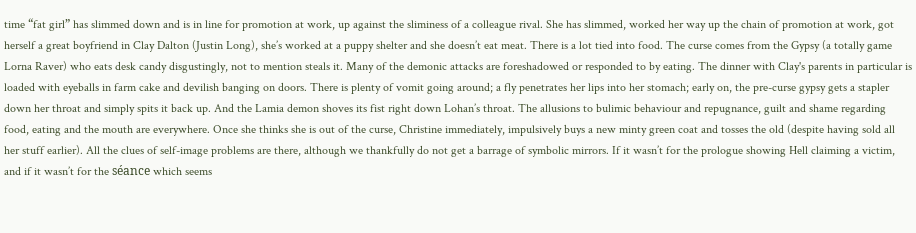time “fat girl” has slimmed down and is in line for promotion at work, up against the sliminess of a colleague rival. She has slimmed, worked her way up the chain of promotion at work, got herself a great boyfriend in Clay Dalton (Justin Long), she’s worked at a puppy shelter and she doesn’t eat meat. There is a lot tied into food. The curse comes from the Gypsy (a totally game Lorna Raver) who eats desk candy disgustingly, not to mention steals it. Many of the demonic attacks are foreshadowed or responded to by eating. The dinner with Clay's parents in particular is loaded with eyeballs in farm cake and devilish banging on doors. There is plenty of vomit going around; a fly penetrates her lips into her stomach; early on, the pre-curse gypsy gets a stapler down her throat and simply spits it back up. And the Lamia demon shoves its fist right down Lohan’s throat. The allusions to bulimic behaviour and repugnance, guilt and shame regarding food, eating and the mouth are everywhere. Once she thinks she is out of the curse, Christine immediately, impulsively buys a new minty green coat and tosses the old (despite having sold all her stuff earlier). All the clues of self-image problems are there, although we thankfully do not get a barrage of symbolic mirrors. If it wasn’t for the prologue showing Hell claiming a victim, and if it wasn’t for the séance which seems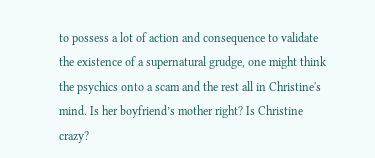to possess a lot of action and consequence to validate the existence of a supernatural grudge, one might think the psychics onto a scam and the rest all in Christine's mind. Is her boyfriend’s mother right? Is Christine crazy?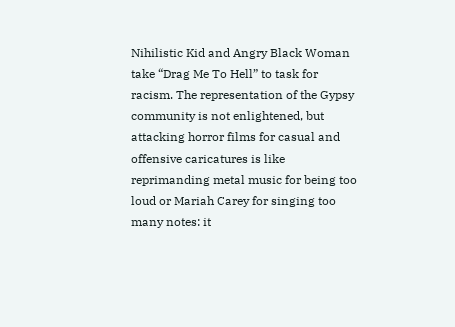Nihilistic Kid and Angry Black Woman take “Drag Me To Hell” to task for racism. The representation of the Gypsy community is not enlightened, but attacking horror films for casual and offensive caricatures is like reprimanding metal music for being too loud or Mariah Carey for singing too many notes: it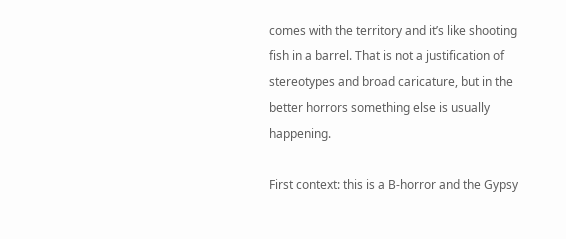comes with the territory and it’s like shooting fish in a barrel. That is not a justification of stereotypes and broad caricature, but in the better horrors something else is usually happening.

First context: this is a B-horror and the Gypsy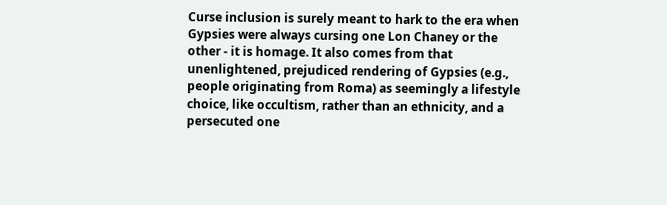Curse inclusion is surely meant to hark to the era when Gypsies were always cursing one Lon Chaney or the other - it is homage. It also comes from that unenlightened, prejudiced rendering of Gypsies (e.g., people originating from Roma) as seemingly a lifestyle choice, like occultism, rather than an ethnicity, and a persecuted one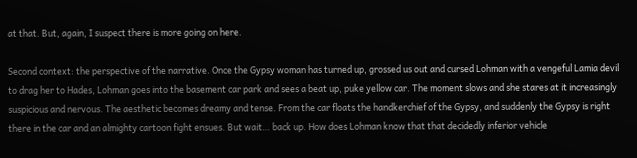at that. But, again, I suspect there is more going on here.

Second context: the perspective of the narrative. Once the Gypsy woman has turned up, grossed us out and cursed Lohman with a vengeful Lamia devil to drag her to Hades, Lohman goes into the basement car park and sees a beat up, puke yellow car. The moment slows and she stares at it increasingly suspicious and nervous. The aesthetic becomes dreamy and tense. From the car floats the handkerchief of the Gypsy, and suddenly the Gypsy is right there in the car and an almighty cartoon fight ensues. But wait… back up. How does Lohman know that that decidedly inferior vehicle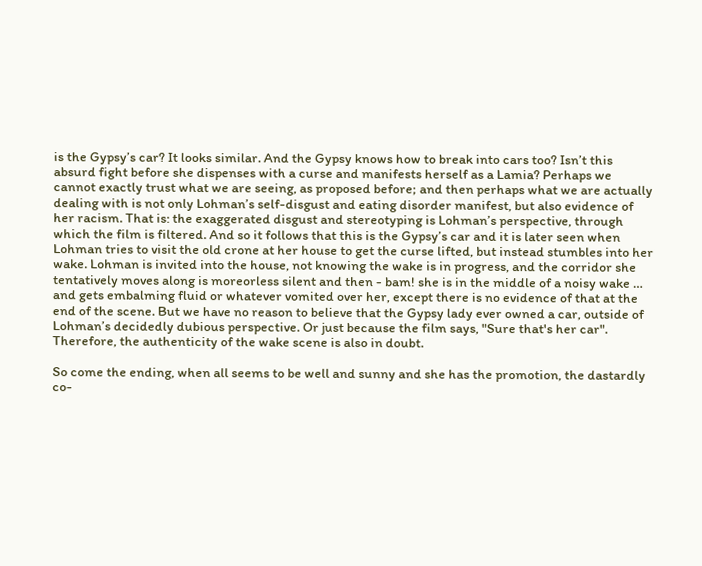is the Gypsy’s car? It looks similar. And the Gypsy knows how to break into cars too? Isn’t this absurd fight before she dispenses with a curse and manifests herself as a Lamia? Perhaps we cannot exactly trust what we are seeing, as proposed before; and then perhaps what we are actually dealing with is not only Lohman’s self-disgust and eating disorder manifest, but also evidence of her racism. That is: the exaggerated disgust and stereotyping is Lohman’s perspective, through which the film is filtered. And so it follows that this is the Gypsy’s car and it is later seen when Lohman tries to visit the old crone at her house to get the curse lifted, but instead stumbles into her wake. Lohman is invited into the house, not knowing the wake is in progress, and the corridor she tentatively moves along is moreorless silent and then - bam! she is in the middle of a noisy wake … and gets embalming fluid or whatever vomited over her, except there is no evidence of that at the end of the scene. But we have no reason to believe that the Gypsy lady ever owned a car, outside of Lohman’s decidedly dubious perspective. Or just because the film says, "Sure that's her car". Therefore, the authenticity of the wake scene is also in doubt.

So come the ending, when all seems to be well and sunny and she has the promotion, the dastardly co-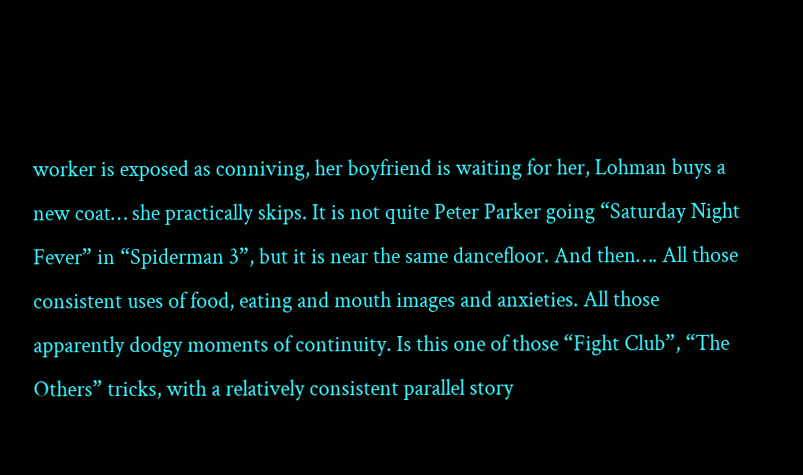worker is exposed as conniving, her boyfriend is waiting for her, Lohman buys a new coat… she practically skips. It is not quite Peter Parker going “Saturday Night Fever” in “Spiderman 3”, but it is near the same dancefloor. And then…. All those consistent uses of food, eating and mouth images and anxieties. All those apparently dodgy moments of continuity. Is this one of those “Fight Club”, “The Others” tricks, with a relatively consistent parallel story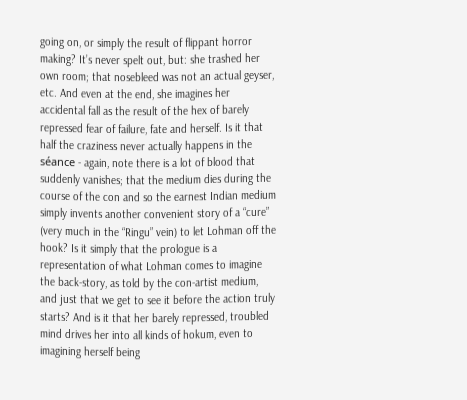going on, or simply the result of flippant horror making? It’s never spelt out, but: she trashed her own room; that nosebleed was not an actual geyser, etc. And even at the end, she imagines her accidental fall as the result of the hex of barely repressed fear of failure, fate and herself. Is it that half the craziness never actually happens in the séance - again, note there is a lot of blood that suddenly vanishes; that the medium dies during the course of the con and so the earnest Indian medium simply invents another convenient story of a “cure” (very much in the “Ringu” vein) to let Lohman off the hook? Is it simply that the prologue is a representation of what Lohman comes to imagine the back-story, as told by the con-artist medium, and just that we get to see it before the action truly starts? And is it that her barely repressed, troubled mind drives her into all kinds of hokum, even to imagining herself being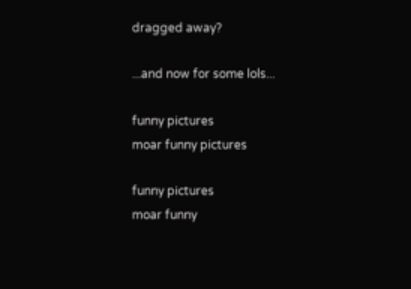dragged away?

...and now for some lols...

funny pictures
moar funny pictures

funny pictures
moar funny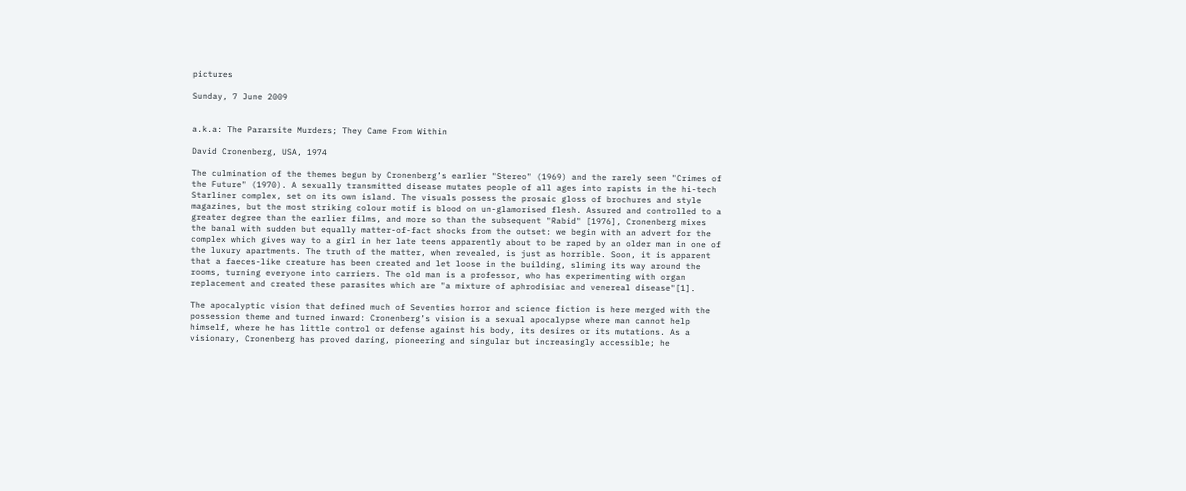pictures

Sunday, 7 June 2009


a.k.a: The Pararsite Murders; They Came From Within

David Cronenberg, USA, 1974

The culmination of the themes begun by Cronenberg’s earlier "Stereo" (1969) and the rarely seen "Crimes of the Future" (1970). A sexually transmitted disease mutates people of all ages into rapists in the hi-tech Starliner complex, set on its own island. The visuals possess the prosaic gloss of brochures and style magazines, but the most striking colour motif is blood on un-glamorised flesh. Assured and controlled to a greater degree than the earlier films, and more so than the subsequent "Rabid" [1976], Cronenberg mixes the banal with sudden but equally matter-of-fact shocks from the outset: we begin with an advert for the complex which gives way to a girl in her late teens apparently about to be raped by an older man in one of the luxury apartments. The truth of the matter, when revealed, is just as horrible. Soon, it is apparent that a faeces-like creature has been created and let loose in the building, sliming its way around the rooms, turning everyone into carriers. The old man is a professor, who has experimenting with organ replacement and created these parasites which are "a mixture of aphrodisiac and venereal disease"[1].

The apocalyptic vision that defined much of Seventies horror and science fiction is here merged with the possession theme and turned inward: Cronenberg’s vision is a sexual apocalypse where man cannot help himself, where he has little control or defense against his body, its desires or its mutations. As a visionary, Cronenberg has proved daring, pioneering and singular but increasingly accessible; he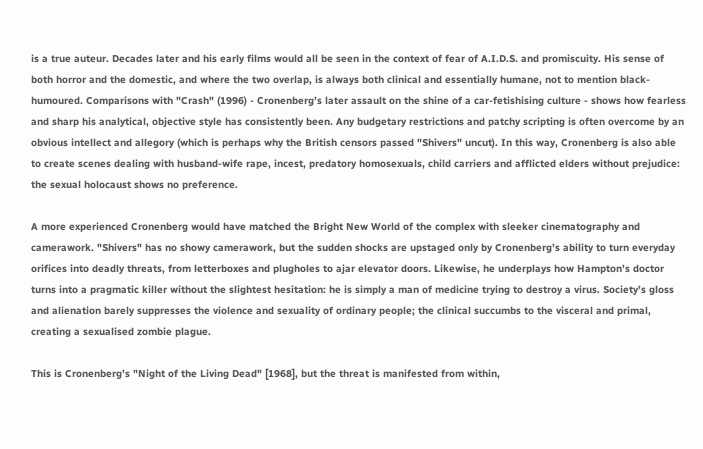is a true auteur. Decades later and his early films would all be seen in the context of fear of A.I.D.S. and promiscuity. His sense of both horror and the domestic, and where the two overlap, is always both clinical and essentially humane, not to mention black-humoured. Comparisons with "Crash" (1996) - Cronenberg’s later assault on the shine of a car-fetishising culture - shows how fearless and sharp his analytical, objective style has consistently been. Any budgetary restrictions and patchy scripting is often overcome by an obvious intellect and allegory (which is perhaps why the British censors passed "Shivers" uncut). In this way, Cronenberg is also able to create scenes dealing with husband-wife rape, incest, predatory homosexuals, child carriers and afflicted elders without prejudice: the sexual holocaust shows no preference.

A more experienced Cronenberg would have matched the Bright New World of the complex with sleeker cinematography and camerawork. "Shivers" has no showy camerawork, but the sudden shocks are upstaged only by Cronenberg’s ability to turn everyday orifices into deadly threats, from letterboxes and plugholes to ajar elevator doors. Likewise, he underplays how Hampton’s doctor turns into a pragmatic killer without the slightest hesitation: he is simply a man of medicine trying to destroy a virus. Society’s gloss and alienation barely suppresses the violence and sexuality of ordinary people; the clinical succumbs to the visceral and primal, creating a sexualised zombie plague.

This is Cronenberg’s "Night of the Living Dead" [1968], but the threat is manifested from within,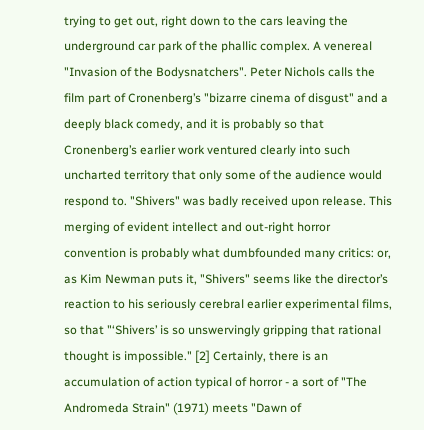trying to get out, right down to the cars leaving the underground car park of the phallic complex. A venereal "Invasion of the Bodysnatchers". Peter Nichols calls the film part of Cronenberg’s "bizarre cinema of disgust" and a deeply black comedy, and it is probably so that Cronenberg’s earlier work ventured clearly into such uncharted territory that only some of the audience would respond to. "Shivers" was badly received upon release. This merging of evident intellect and out-right horror convention is probably what dumbfounded many critics: or, as Kim Newman puts it, "Shivers" seems like the director’s reaction to his seriously cerebral earlier experimental films, so that "‘Shivers’ is so unswervingly gripping that rational thought is impossible." [2] Certainly, there is an accumulation of action typical of horror - a sort of "The Andromeda Strain" (1971) meets "Dawn of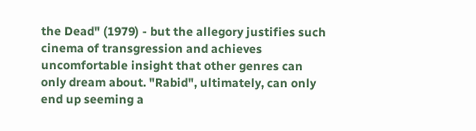the Dead" (1979) - but the allegory justifies such cinema of transgression and achieves uncomfortable insight that other genres can only dream about. "Rabid", ultimately, can only end up seeming a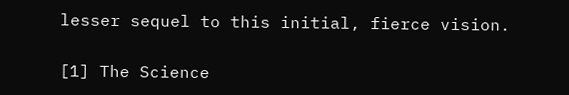lesser sequel to this initial, fierce vision.

[1] The Science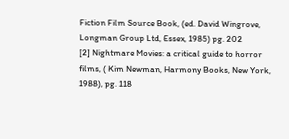Fiction Film Source Book, (ed. David Wingrove, Longman Group Ltd, Essex, 1985) pg. 202
[2] Nightmare Movies: a critical guide to horror films, ( Kim Newman, Harmony Books, New York, 1988), pg. 118